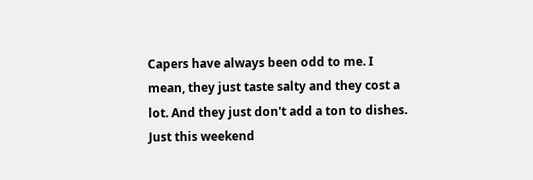Capers have always been odd to me. I mean, they just taste salty and they cost a lot. And they just don't add a ton to dishes. Just this weekend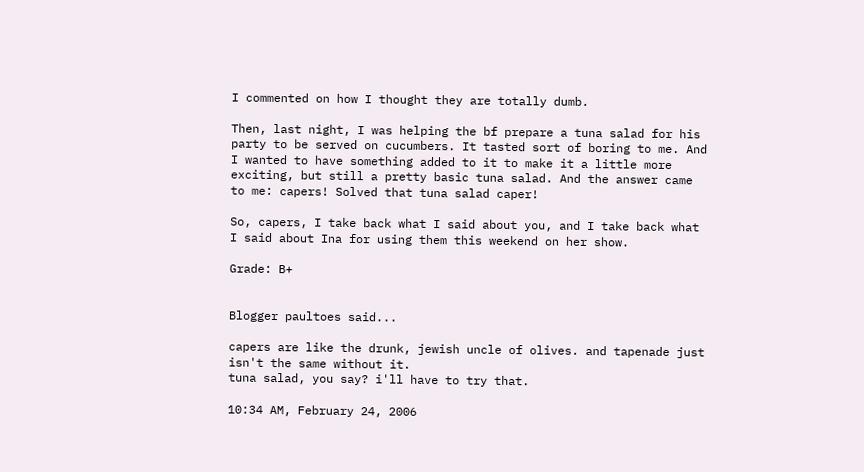I commented on how I thought they are totally dumb.

Then, last night, I was helping the bf prepare a tuna salad for his party to be served on cucumbers. It tasted sort of boring to me. And I wanted to have something added to it to make it a little more exciting, but still a pretty basic tuna salad. And the answer came to me: capers! Solved that tuna salad caper!

So, capers, I take back what I said about you, and I take back what I said about Ina for using them this weekend on her show.

Grade: B+


Blogger paultoes said...

capers are like the drunk, jewish uncle of olives. and tapenade just isn't the same without it.
tuna salad, you say? i'll have to try that.

10:34 AM, February 24, 2006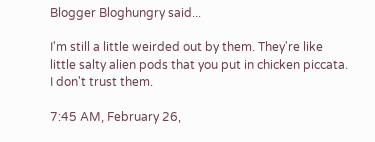Blogger Bloghungry said...

I'm still a little weirded out by them. They're like little salty alien pods that you put in chicken piccata. I don't trust them.

7:45 AM, February 26,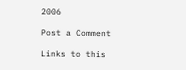2006

Post a Comment

Links to this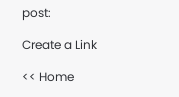post:

Create a Link

<< Home